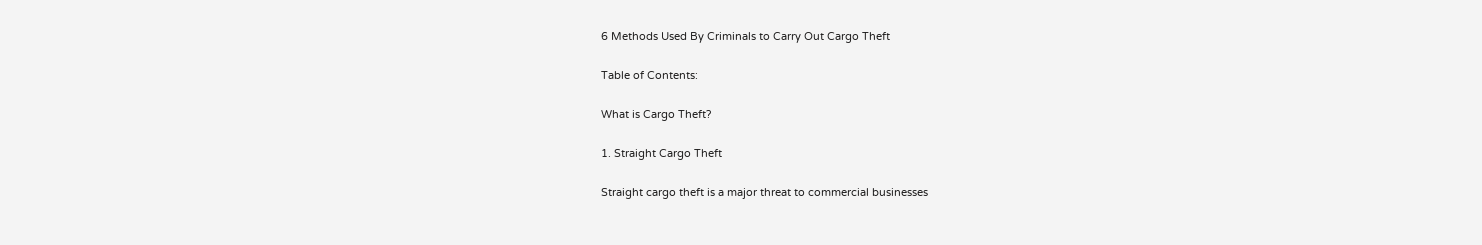6 Methods Used By Criminals to Carry Out Cargo Theft

Table of Contents:

What is Cargo Theft?

1. Straight Cargo Theft

Straight cargo theft is a major threat to commercial businesses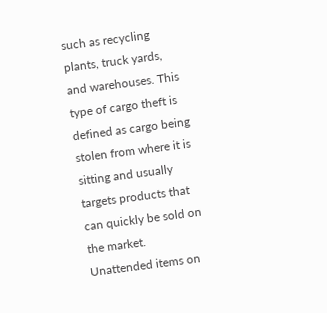such as recycling plants, truck yards, and warehouses. This type of cargo theft is defined as cargo being stolen from where it is sitting and usually targets products that can quickly be sold on the market. Unattended items on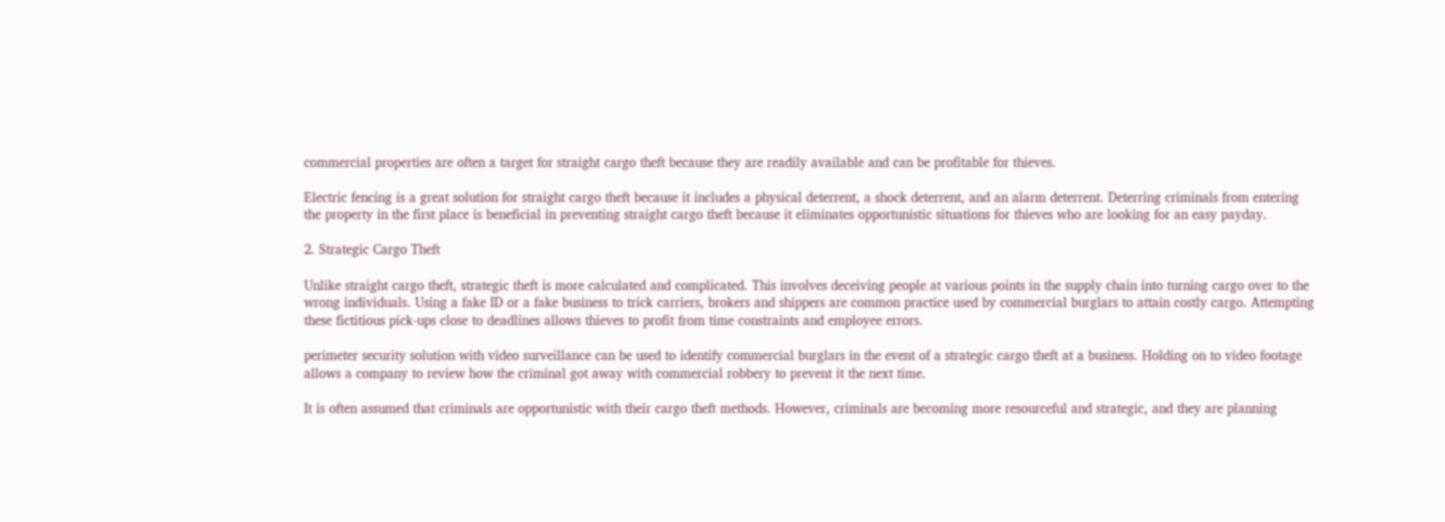commercial properties are often a target for straight cargo theft because they are readily available and can be profitable for thieves.

Electric fencing is a great solution for straight cargo theft because it includes a physical deterrent, a shock deterrent, and an alarm deterrent. Deterring criminals from entering the property in the first place is beneficial in preventing straight cargo theft because it eliminates opportunistic situations for thieves who are looking for an easy payday.

2. Strategic Cargo Theft

Unlike straight cargo theft, strategic theft is more calculated and complicated. This involves deceiving people at various points in the supply chain into turning cargo over to the wrong individuals. Using a fake ID or a fake business to trick carriers, brokers and shippers are common practice used by commercial burglars to attain costly cargo. Attempting these fictitious pick-ups close to deadlines allows thieves to profit from time constraints and employee errors.

perimeter security solution with video surveillance can be used to identify commercial burglars in the event of a strategic cargo theft at a business. Holding on to video footage allows a company to review how the criminal got away with commercial robbery to prevent it the next time.

It is often assumed that criminals are opportunistic with their cargo theft methods. However, criminals are becoming more resourceful and strategic, and they are planning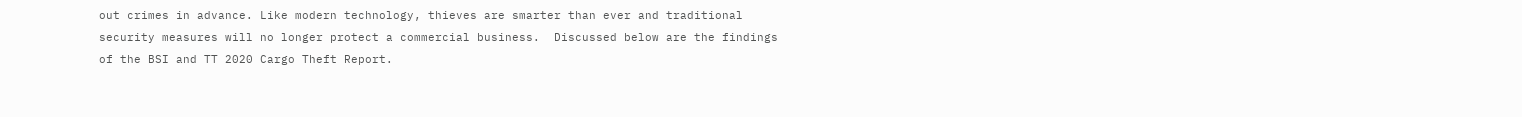out crimes in advance. Like modern technology, thieves are smarter than ever and traditional security measures will no longer protect a commercial business.  Discussed below are the findings of the BSI and TT 2020 Cargo Theft Report.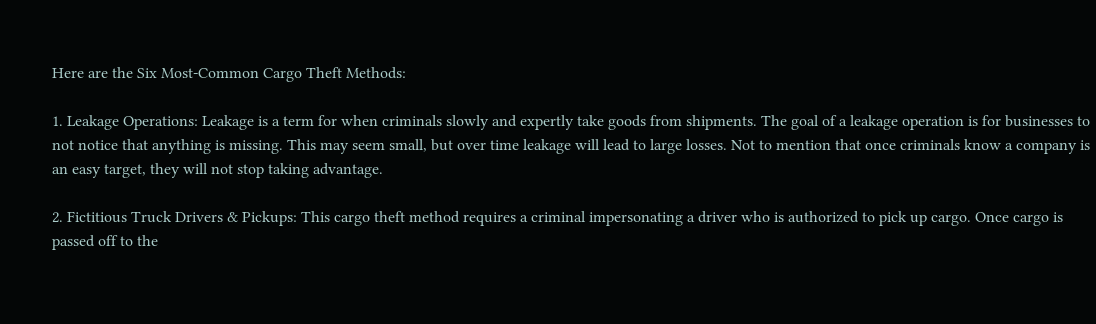Here are the Six Most-Common Cargo Theft Methods:

1. Leakage Operations: Leakage is a term for when criminals slowly and expertly take goods from shipments. The goal of a leakage operation is for businesses to not notice that anything is missing. This may seem small, but over time leakage will lead to large losses. Not to mention that once criminals know a company is an easy target, they will not stop taking advantage.

2. Fictitious Truck Drivers & Pickups: This cargo theft method requires a criminal impersonating a driver who is authorized to pick up cargo. Once cargo is passed off to the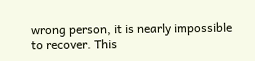wrong person, it is nearly impossible to recover. This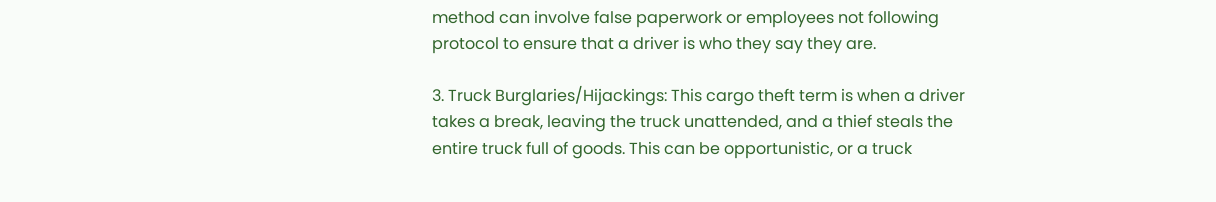method can involve false paperwork or employees not following protocol to ensure that a driver is who they say they are.

3. Truck Burglaries/Hijackings: This cargo theft term is when a driver takes a break, leaving the truck unattended, and a thief steals the entire truck full of goods. This can be opportunistic, or a truck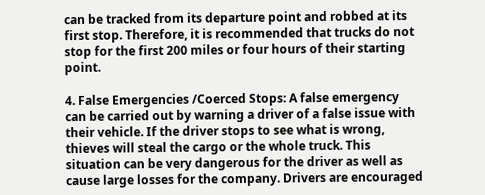can be tracked from its departure point and robbed at its first stop. Therefore, it is recommended that trucks do not stop for the first 200 miles or four hours of their starting point.

4. False Emergencies /Coerced Stops: A false emergency can be carried out by warning a driver of a false issue with their vehicle. If the driver stops to see what is wrong, thieves will steal the cargo or the whole truck. This situation can be very dangerous for the driver as well as cause large losses for the company. Drivers are encouraged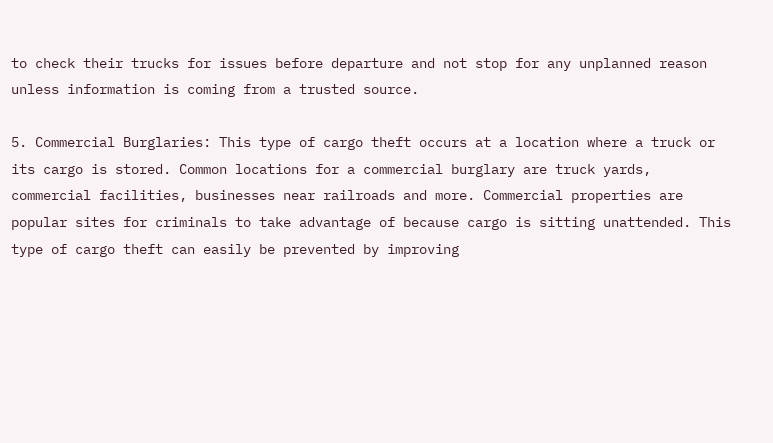to check their trucks for issues before departure and not stop for any unplanned reason unless information is coming from a trusted source.

5. Commercial Burglaries: This type of cargo theft occurs at a location where a truck or its cargo is stored. Common locations for a commercial burglary are truck yards, commercial facilities, businesses near railroads and more. Commercial properties are popular sites for criminals to take advantage of because cargo is sitting unattended. This type of cargo theft can easily be prevented by improving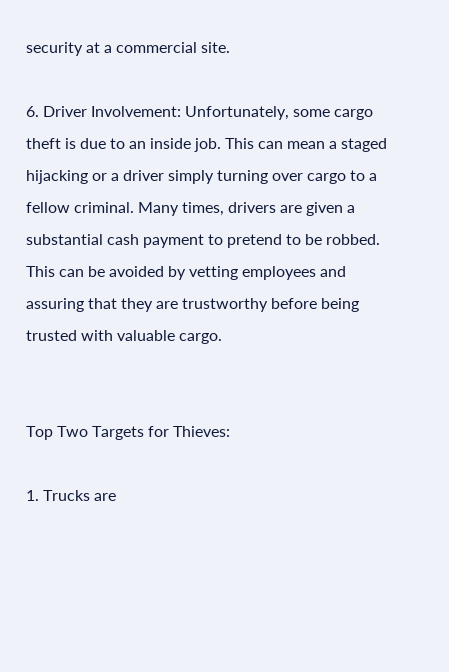security at a commercial site.

6. Driver Involvement: Unfortunately, some cargo theft is due to an inside job. This can mean a staged hijacking or a driver simply turning over cargo to a fellow criminal. Many times, drivers are given a substantial cash payment to pretend to be robbed. This can be avoided by vetting employees and assuring that they are trustworthy before being trusted with valuable cargo.


Top Two Targets for Thieves:

1. Trucks are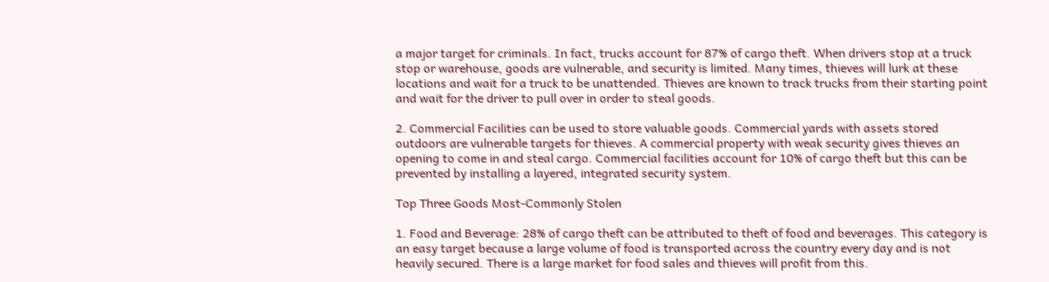a major target for criminals. In fact, trucks account for 87% of cargo theft. When drivers stop at a truck stop or warehouse, goods are vulnerable, and security is limited. Many times, thieves will lurk at these locations and wait for a truck to be unattended. Thieves are known to track trucks from their starting point and wait for the driver to pull over in order to steal goods.

2. Commercial Facilities can be used to store valuable goods. Commercial yards with assets stored outdoors are vulnerable targets for thieves. A commercial property with weak security gives thieves an opening to come in and steal cargo. Commercial facilities account for 10% of cargo theft but this can be prevented by installing a layered, integrated security system.

Top Three Goods Most-Commonly Stolen

1. Food and Beverage: 28% of cargo theft can be attributed to theft of food and beverages. This category is an easy target because a large volume of food is transported across the country every day and is not heavily secured. There is a large market for food sales and thieves will profit from this.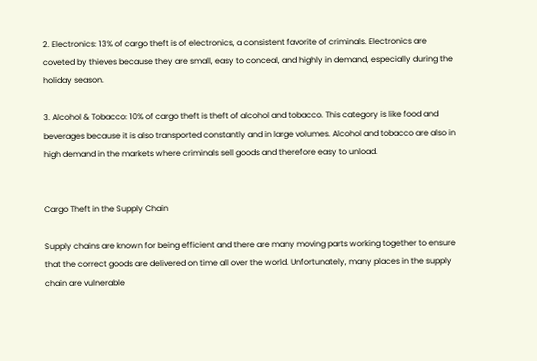2. Electronics: 13% of cargo theft is of electronics, a consistent favorite of criminals. Electronics are coveted by thieves because they are small, easy to conceal, and highly in demand, especially during the holiday season.

3. Alcohol & Tobacco: 10% of cargo theft is theft of alcohol and tobacco. This category is like food and beverages because it is also transported constantly and in large volumes. Alcohol and tobacco are also in high demand in the markets where criminals sell goods and therefore easy to unload.


Cargo Theft in the Supply Chain

Supply chains are known for being efficient and there are many moving parts working together to ensure that the correct goods are delivered on time all over the world. Unfortunately, many places in the supply chain are vulnerable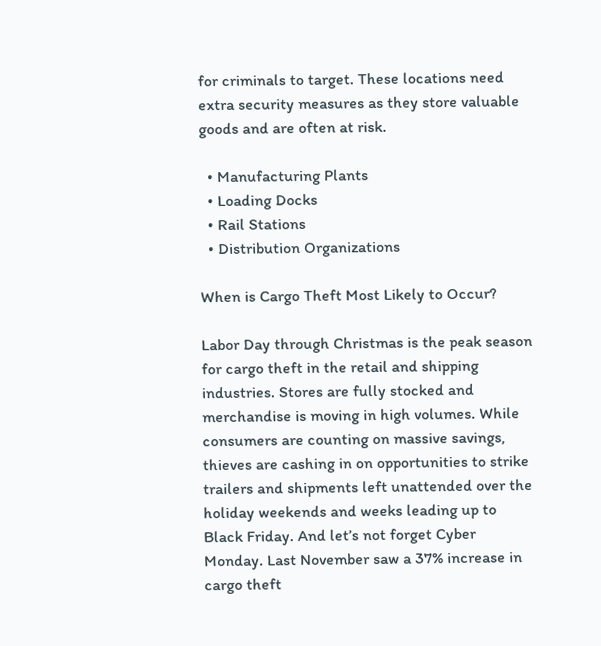for criminals to target. These locations need extra security measures as they store valuable goods and are often at risk.

  • Manufacturing Plants
  • Loading Docks
  • Rail Stations
  • Distribution Organizations

When is Cargo Theft Most Likely to Occur?

Labor Day through Christmas is the peak season for cargo theft in the retail and shipping industries. Stores are fully stocked and merchandise is moving in high volumes. While consumers are counting on massive savings, thieves are cashing in on opportunities to strike trailers and shipments left unattended over the holiday weekends and weeks leading up to Black Friday. And let’s not forget Cyber Monday. Last November saw a 37% increase in cargo theft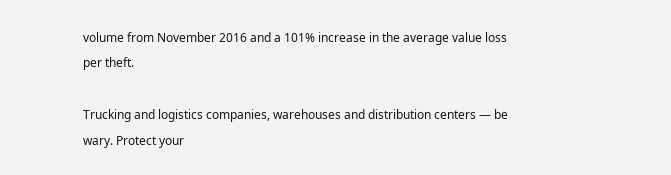volume from November 2016 and a 101% increase in the average value loss per theft.

Trucking and logistics companies, warehouses and distribution centers — be wary. Protect your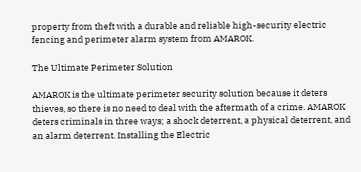property from theft with a durable and reliable high-security electric fencing and perimeter alarm system from AMAROK.

The Ultimate Perimeter Solution

AMAROK is the ultimate perimeter security solution because it deters thieves, so there is no need to deal with the aftermath of a crime. AMAROK deters criminals in three ways; a shock deterrent, a physical deterrent, and an alarm deterrent. Installing the Electric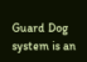Guard Dog system is an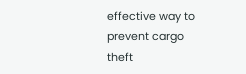effective way to prevent cargo theft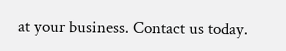at your business. Contact us today.